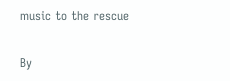music to the rescue

By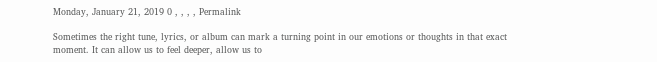Monday, January 21, 2019 0 , , , , Permalink

Sometimes the right tune, lyrics, or album can mark a turning point in our emotions or thoughts in that exact moment. It can allow us to feel deeper, allow us to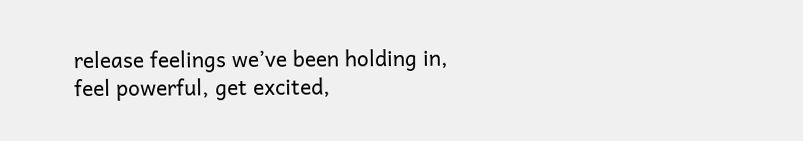release feelings we’ve been holding in, feel powerful, get excited,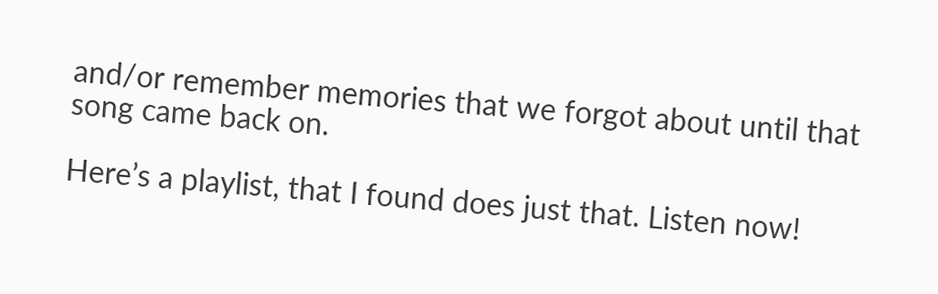and/or remember memories that we forgot about until that song came back on.

Here’s a playlist, that I found does just that. Listen now!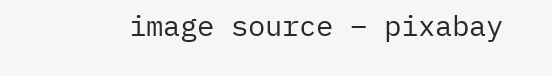image source – pixabay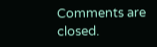Comments are closed.